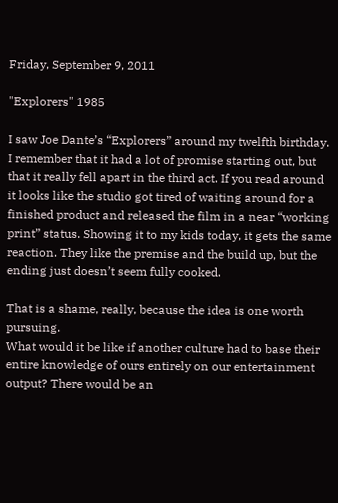Friday, September 9, 2011

"Explorers" 1985

I saw Joe Dante’s “Explorers” around my twelfth birthday. I remember that it had a lot of promise starting out, but that it really fell apart in the third act. If you read around it looks like the studio got tired of waiting around for a finished product and released the film in a near “working print” status. Showing it to my kids today, it gets the same reaction. They like the premise and the build up, but the ending just doesn’t seem fully cooked.

That is a shame, really, because the idea is one worth pursuing.
What would it be like if another culture had to base their entire knowledge of ours entirely on our entertainment output? There would be an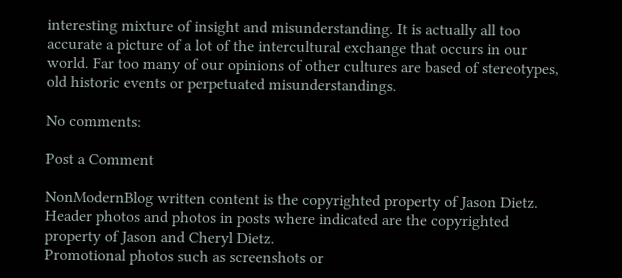interesting mixture of insight and misunderstanding. It is actually all too accurate a picture of a lot of the intercultural exchange that occurs in our world. Far too many of our opinions of other cultures are based of stereotypes, old historic events or perpetuated misunderstandings.

No comments:

Post a Comment

NonModernBlog written content is the copyrighted property of Jason Dietz. Header photos and photos in posts where indicated are the copyrighted property of Jason and Cheryl Dietz.
Promotional photos such as screenshots or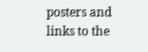posters and links to the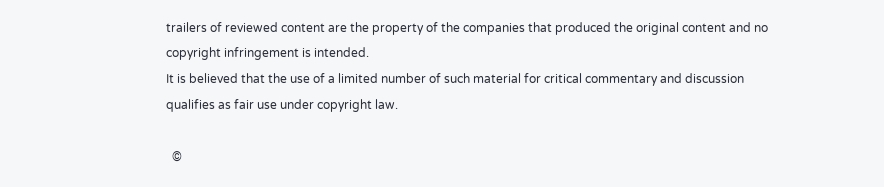trailers of reviewed content are the property of the companies that produced the original content and no copyright infringement is intended.
It is believed that the use of a limited number of such material for critical commentary and discussion qualifies as fair use under copyright law.

  ©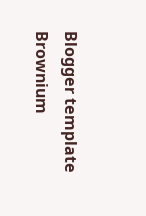Blogger template Brownium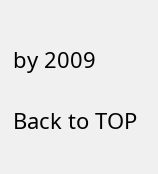by 2009

Back to TOP